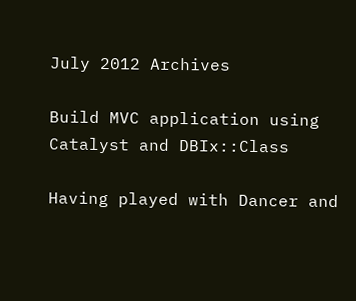July 2012 Archives

Build MVC application using Catalyst and DBIx::Class

Having played with Dancer and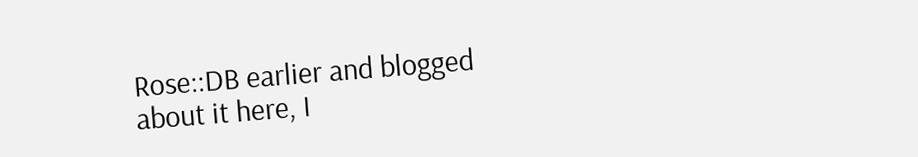Rose::DB earlier and blogged about it here, I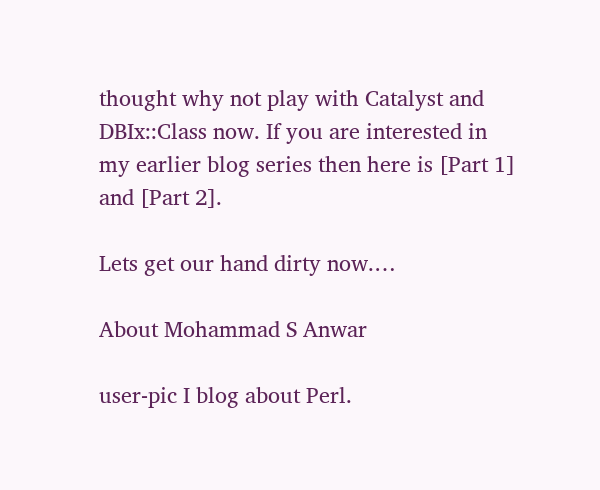thought why not play with Catalyst and DBIx::Class now. If you are interested in my earlier blog series then here is [Part 1] and [Part 2].

Lets get our hand dirty now.…

About Mohammad S Anwar

user-pic I blog about Perl.